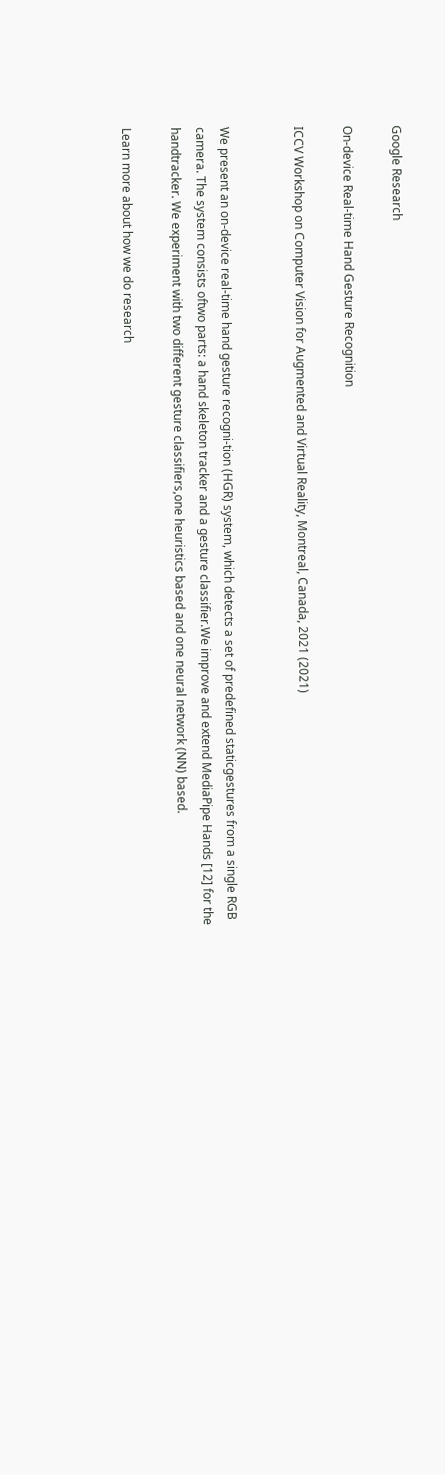Google Research

On-device Real-time Hand Gesture Recognition

ICCV Workshop on Computer Vision for Augmented and Virtual Reality, Montreal, Canada, 2021 (2021)


We present an on-device real-time hand gesture recogni-tion (HGR) system, which detects a set of predefined staticgestures from a single RGB camera. The system consists oftwo parts: a hand skeleton tracker and a gesture classifier.We improve and extend MediaPipe Hands [12] for the handtracker. We experiment with two different gesture classifiers,one heuristics based and one neural network (NN) based.

Learn more about how we do research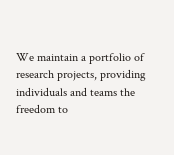We maintain a portfolio of research projects, providing individuals and teams the freedom to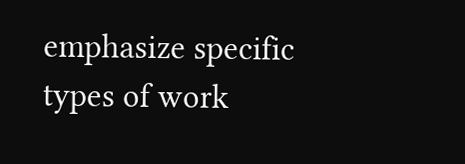emphasize specific types of work